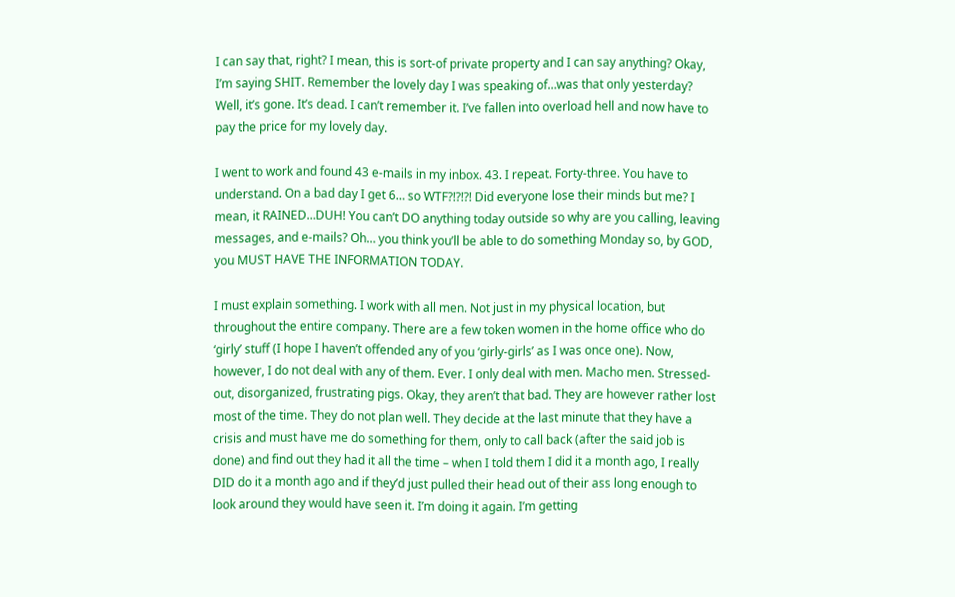I can say that, right? I mean, this is sort-of private property and I can say anything? Okay, I’m saying SHIT. Remember the lovely day I was speaking of…was that only yesterday? Well, it’s gone. It’s dead. I can’t remember it. I’ve fallen into overload hell and now have to pay the price for my lovely day.

I went to work and found 43 e-mails in my inbox. 43. I repeat. Forty-three. You have to understand. On a bad day I get 6… so WTF?!?!?! Did everyone lose their minds but me? I mean, it RAINED…DUH! You can’t DO anything today outside so why are you calling, leaving messages, and e-mails? Oh… you think you’ll be able to do something Monday so, by GOD, you MUST HAVE THE INFORMATION TODAY.

I must explain something. I work with all men. Not just in my physical location, but throughout the entire company. There are a few token women in the home office who do ‘girly’ stuff (I hope I haven’t offended any of you ‘girly-girls’ as I was once one). Now, however, I do not deal with any of them. Ever. I only deal with men. Macho men. Stressed-out, disorganized, frustrating pigs. Okay, they aren’t that bad. They are however rather lost most of the time. They do not plan well. They decide at the last minute that they have a crisis and must have me do something for them, only to call back (after the said job is done) and find out they had it all the time – when I told them I did it a month ago, I really DID do it a month ago and if they’d just pulled their head out of their ass long enough to look around they would have seen it. I’m doing it again. I’m getting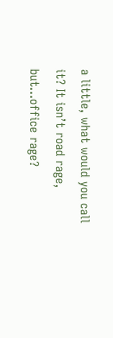a little, what would you call it? It isn’t road rage, but…office rage?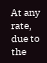At any rate, due to the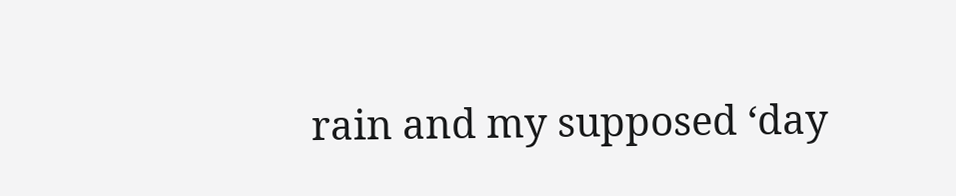rain and my supposed ‘day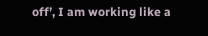off’, I am working like a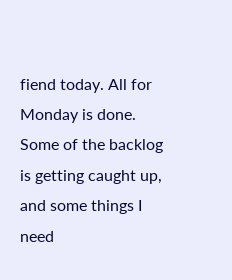fiend today. All for Monday is done. Some of the backlog is getting caught up, and some things I need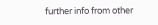further info from other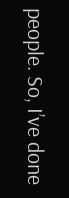people. So, I’ve done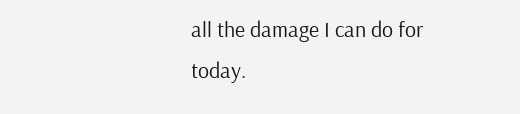all the damage I can do for today.